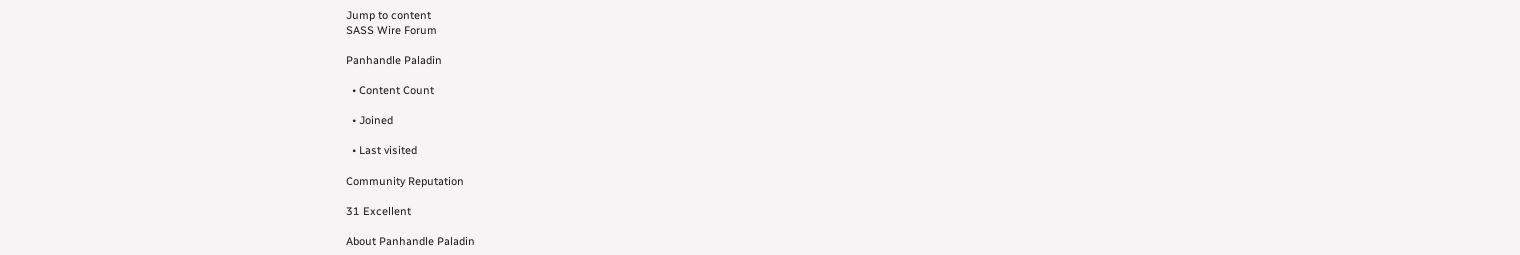Jump to content
SASS Wire Forum

Panhandle Paladin

  • Content Count

  • Joined

  • Last visited

Community Reputation

31 Excellent

About Panhandle Paladin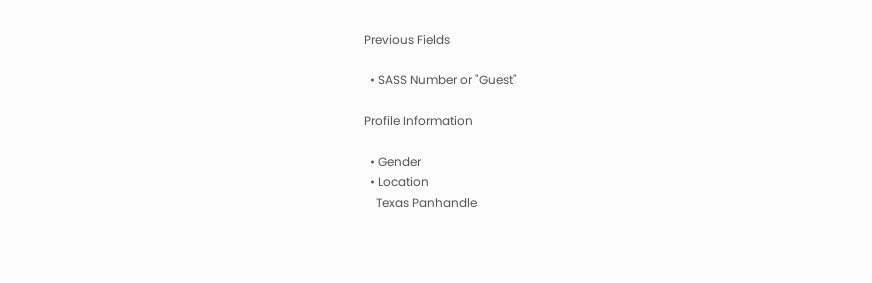Previous Fields

  • SASS Number or "Guest"

Profile Information

  • Gender
  • Location
    Texas Panhandle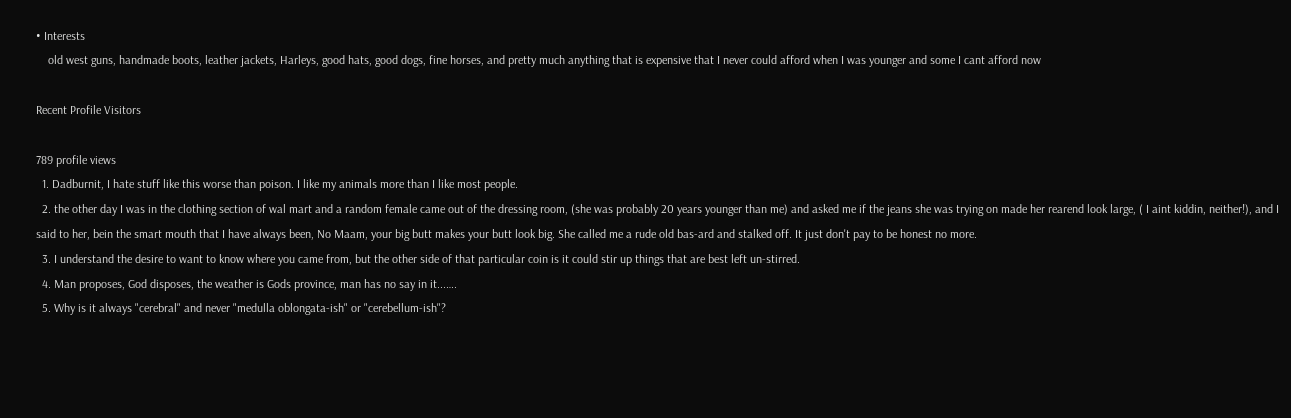• Interests
    old west guns, handmade boots, leather jackets, Harleys, good hats, good dogs, fine horses, and pretty much anything that is expensive that I never could afford when I was younger and some I cant afford now

Recent Profile Visitors

789 profile views
  1. Dadburnit, I hate stuff like this worse than poison. I like my animals more than I like most people.
  2. the other day I was in the clothing section of wal mart and a random female came out of the dressing room, (she was probably 20 years younger than me) and asked me if the jeans she was trying on made her rearend look large, ( I aint kiddin, neither!), and I said to her, bein the smart mouth that I have always been, No Maam, your big butt makes your butt look big. She called me a rude old bas-ard and stalked off. It just don't pay to be honest no more.
  3. I understand the desire to want to know where you came from, but the other side of that particular coin is it could stir up things that are best left un-stirred.
  4. Man proposes, God disposes, the weather is Gods province, man has no say in it...….
  5. Why is it always "cerebral" and never "medulla oblongata-ish" or "cerebellum-ish"?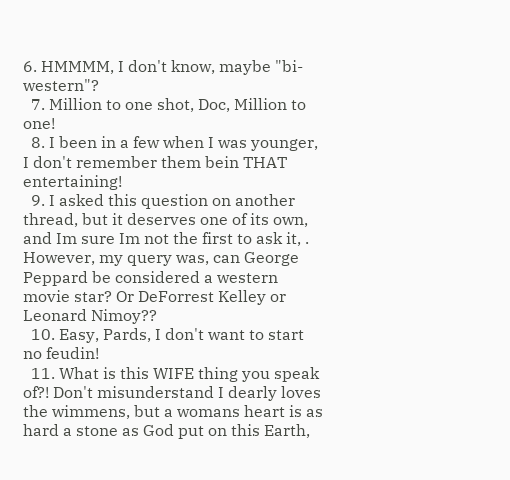6. HMMMM, I don't know, maybe "bi-western"?
  7. Million to one shot, Doc, Million to one!
  8. I been in a few when I was younger, I don't remember them bein THAT entertaining!
  9. I asked this question on another thread, but it deserves one of its own, and Im sure Im not the first to ask it, . However, my query was, can George Peppard be considered a western movie star? Or DeForrest Kelley or Leonard Nimoy??
  10. Easy, Pards, I don't want to start no feudin!
  11. What is this WIFE thing you speak of?! Don't misunderstand I dearly loves the wimmens, but a womans heart is as hard a stone as God put on this Earth,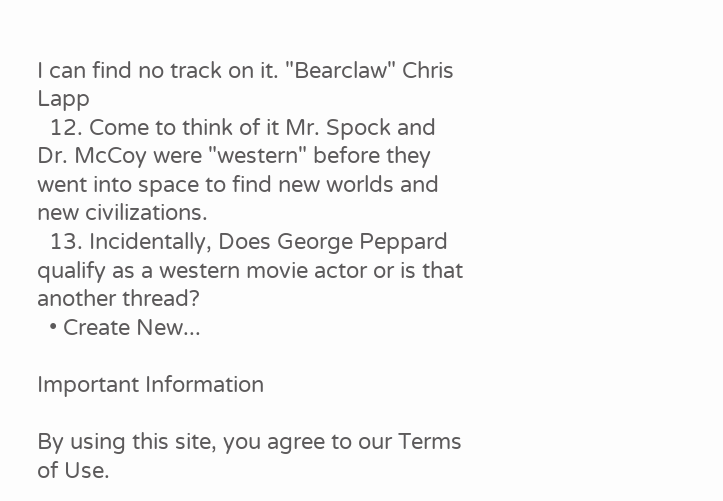I can find no track on it. "Bearclaw" Chris Lapp
  12. Come to think of it Mr. Spock and Dr. McCoy were "western" before they went into space to find new worlds and new civilizations.
  13. Incidentally, Does George Peppard qualify as a western movie actor or is that another thread?
  • Create New...

Important Information

By using this site, you agree to our Terms of Use.